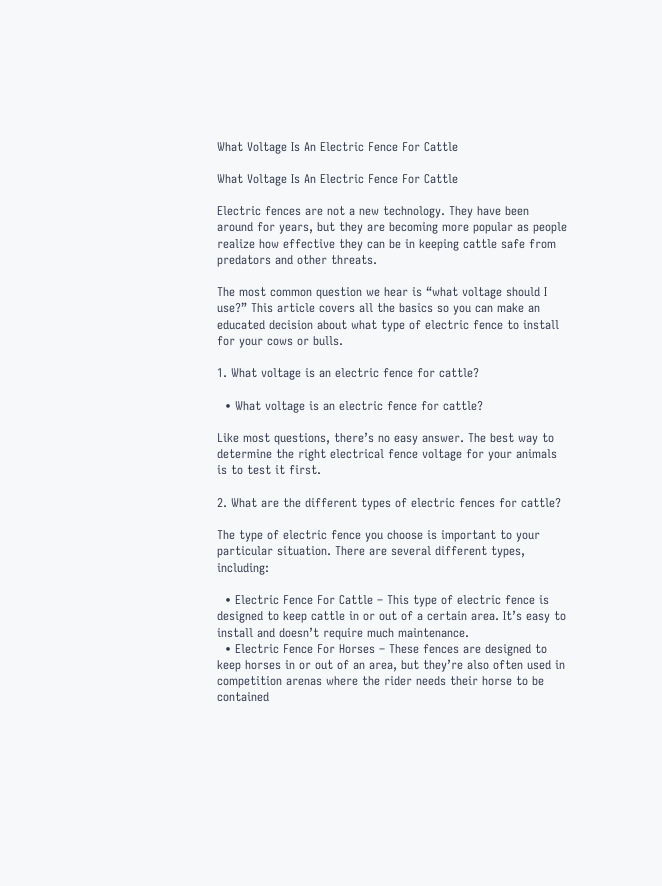What Voltage Is An Electric Fence For Cattle

What Voltage Is An Electric Fence For Cattle

Electric fences are not a new technology. They have been around for years, but they are becoming more popular as people realize how effective they can be in keeping cattle safe from predators and other threats.

The most common question we hear is “what voltage should I use?” This article covers all the basics so you can make an educated decision about what type of electric fence to install for your cows or bulls.

1. What voltage is an electric fence for cattle?

  • What voltage is an electric fence for cattle?

Like most questions, there’s no easy answer. The best way to determine the right electrical fence voltage for your animals is to test it first.

2. What are the different types of electric fences for cattle?

The type of electric fence you choose is important to your particular situation. There are several different types, including:

  • Electric Fence For Cattle – This type of electric fence is designed to keep cattle in or out of a certain area. It’s easy to install and doesn’t require much maintenance.
  • Electric Fence For Horses – These fences are designed to keep horses in or out of an area, but they’re also often used in competition arenas where the rider needs their horse to be contained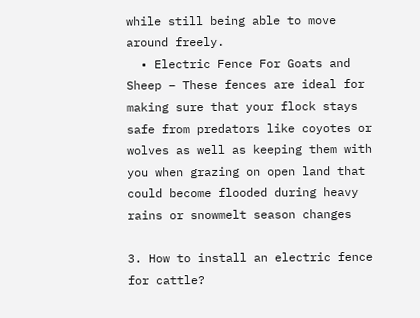while still being able to move around freely.
  • Electric Fence For Goats and Sheep – These fences are ideal for making sure that your flock stays safe from predators like coyotes or wolves as well as keeping them with you when grazing on open land that could become flooded during heavy rains or snowmelt season changes

3. How to install an electric fence for cattle?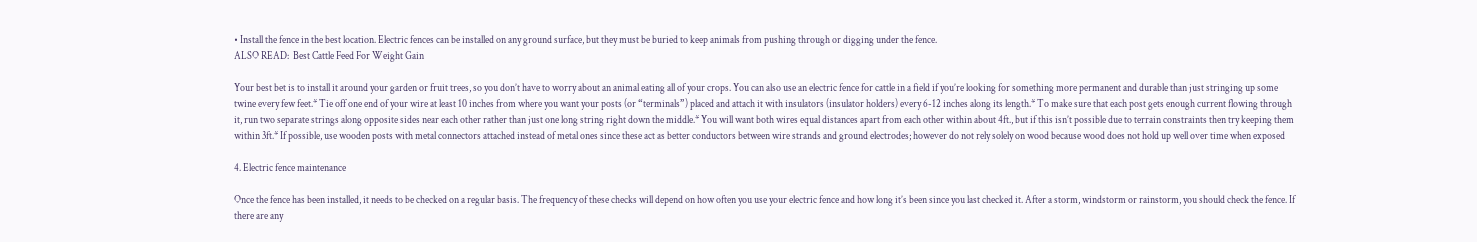• Install the fence in the best location. Electric fences can be installed on any ground surface, but they must be buried to keep animals from pushing through or digging under the fence.
ALSO READ:  Best Cattle Feed For Weight Gain

Your best bet is to install it around your garden or fruit trees, so you don’t have to worry about an animal eating all of your crops. You can also use an electric fence for cattle in a field if you’re looking for something more permanent and durable than just stringing up some twine every few feet.* Tie off one end of your wire at least 10 inches from where you want your posts (or “terminals”) placed and attach it with insulators (insulator holders) every 6-12 inches along its length.* To make sure that each post gets enough current flowing through it, run two separate strings along opposite sides near each other rather than just one long string right down the middle.* You will want both wires equal distances apart from each other within about 4ft., but if this isn’t possible due to terrain constraints then try keeping them within 3ft.* If possible, use wooden posts with metal connectors attached instead of metal ones since these act as better conductors between wire strands and ground electrodes; however do not rely solely on wood because wood does not hold up well over time when exposed

4. Electric fence maintenance

Once the fence has been installed, it needs to be checked on a regular basis. The frequency of these checks will depend on how often you use your electric fence and how long it’s been since you last checked it. After a storm, windstorm or rainstorm, you should check the fence. If there are any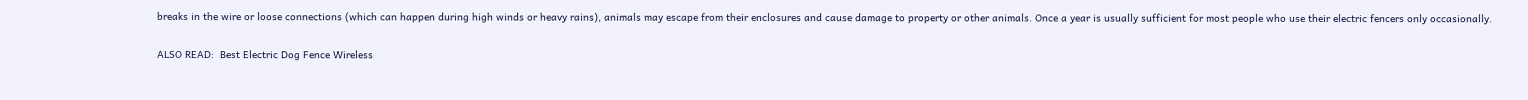breaks in the wire or loose connections (which can happen during high winds or heavy rains), animals may escape from their enclosures and cause damage to property or other animals. Once a year is usually sufficient for most people who use their electric fencers only occasionally.

ALSO READ:  Best Electric Dog Fence Wireless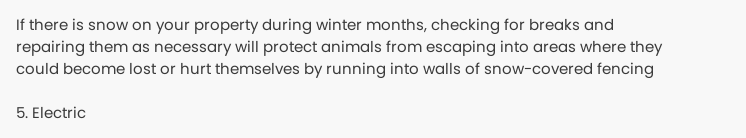If there is snow on your property during winter months, checking for breaks and repairing them as necessary will protect animals from escaping into areas where they could become lost or hurt themselves by running into walls of snow-covered fencing

5. Electric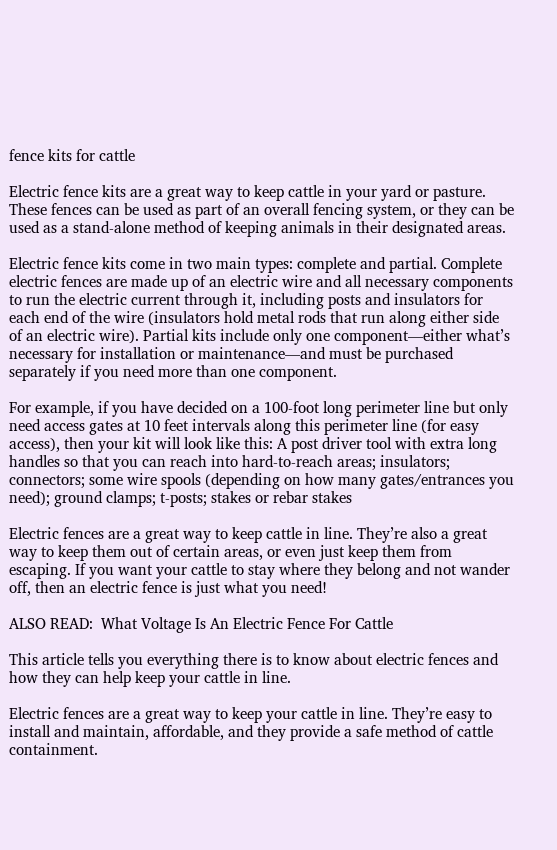fence kits for cattle

Electric fence kits are a great way to keep cattle in your yard or pasture. These fences can be used as part of an overall fencing system, or they can be used as a stand-alone method of keeping animals in their designated areas.

Electric fence kits come in two main types: complete and partial. Complete electric fences are made up of an electric wire and all necessary components to run the electric current through it, including posts and insulators for each end of the wire (insulators hold metal rods that run along either side of an electric wire). Partial kits include only one component—either what’s necessary for installation or maintenance—and must be purchased separately if you need more than one component.

For example, if you have decided on a 100-foot long perimeter line but only need access gates at 10 feet intervals along this perimeter line (for easy access), then your kit will look like this: A post driver tool with extra long handles so that you can reach into hard-to-reach areas; insulators; connectors; some wire spools (depending on how many gates/entrances you need); ground clamps; t-posts; stakes or rebar stakes

Electric fences are a great way to keep cattle in line. They’re also a great way to keep them out of certain areas, or even just keep them from escaping. If you want your cattle to stay where they belong and not wander off, then an electric fence is just what you need!

ALSO READ:  What Voltage Is An Electric Fence For Cattle

This article tells you everything there is to know about electric fences and how they can help keep your cattle in line.

Electric fences are a great way to keep your cattle in line. They’re easy to install and maintain, affordable, and they provide a safe method of cattle containment.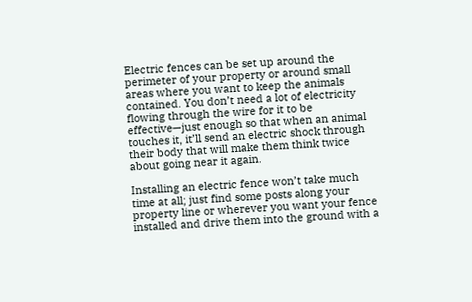Electric fences can be set up around the perimeter of your property or around small areas where you want to keep the animals contained. You don’t need a lot of electricity flowing through the wire for it to be effective—just enough so that when an animal touches it, it’ll send an electric shock through their body that will make them think twice about going near it again.

Installing an electric fence won’t take much time at all; just find some posts along your property line or wherever you want your fence installed and drive them into the ground with a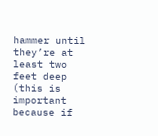hammer until they’re at least two feet deep (this is important because if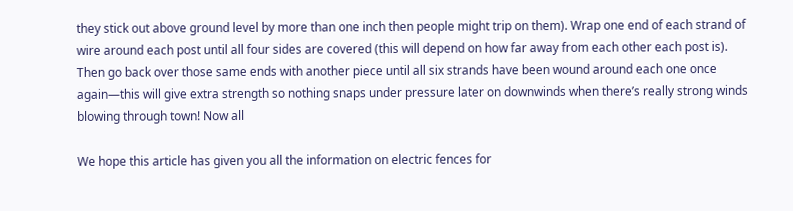they stick out above ground level by more than one inch then people might trip on them). Wrap one end of each strand of wire around each post until all four sides are covered (this will depend on how far away from each other each post is). Then go back over those same ends with another piece until all six strands have been wound around each one once again—this will give extra strength so nothing snaps under pressure later on downwinds when there’s really strong winds blowing through town! Now all

We hope this article has given you all the information on electric fences for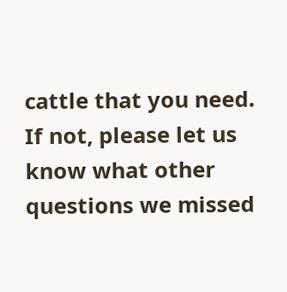cattle that you need. If not, please let us know what other questions we missed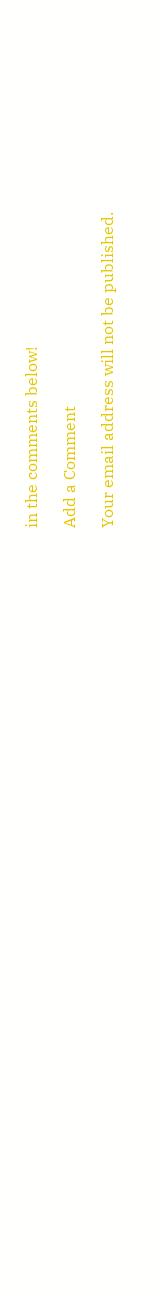in the comments below!

Add a Comment

Your email address will not be published.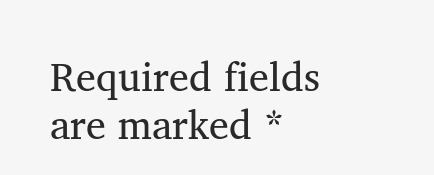Required fields are marked *